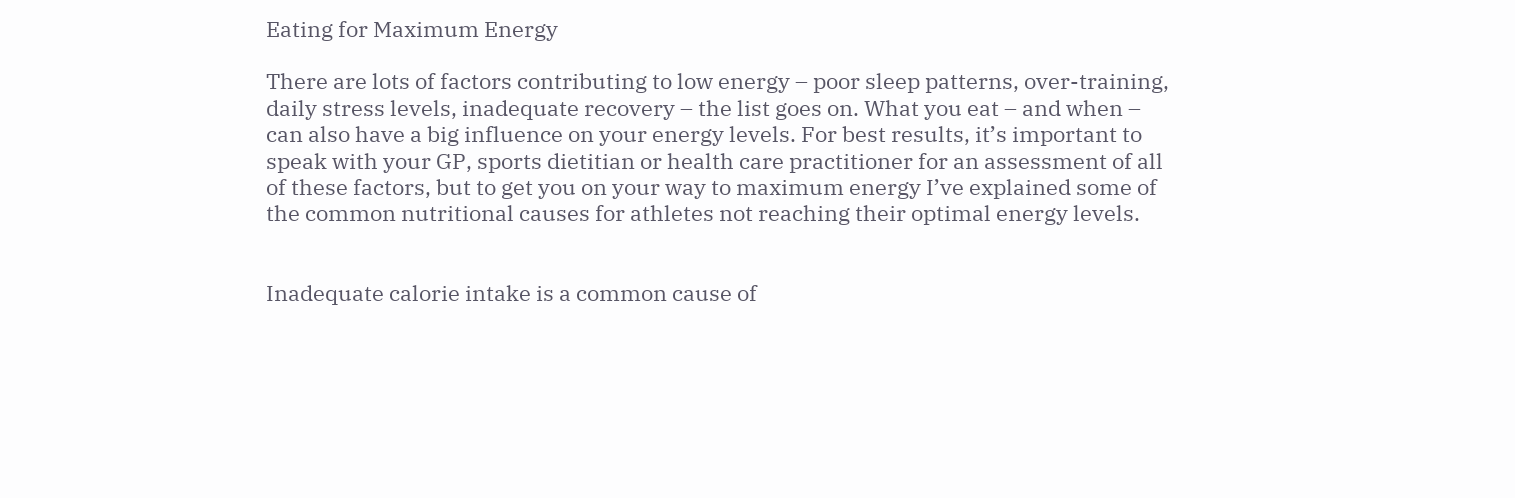Eating for Maximum Energy

There are lots of factors contributing to low energy – poor sleep patterns, over-training, daily stress levels, inadequate recovery – the list goes on. What you eat – and when – can also have a big influence on your energy levels. For best results, it’s important to speak with your GP, sports dietitian or health care practitioner for an assessment of all of these factors, but to get you on your way to maximum energy I’ve explained some of the common nutritional causes for athletes not reaching their optimal energy levels.


Inadequate calorie intake is a common cause of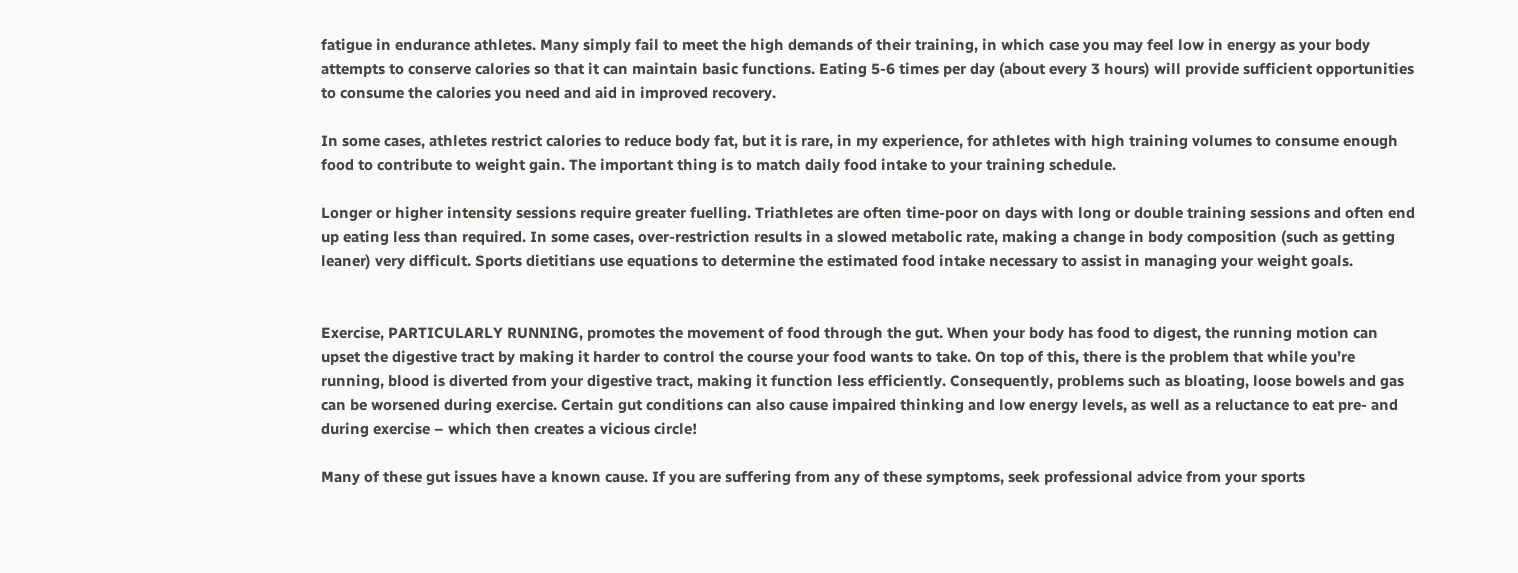fatigue in endurance athletes. Many simply fail to meet the high demands of their training, in which case you may feel low in energy as your body attempts to conserve calories so that it can maintain basic functions. Eating 5-6 times per day (about every 3 hours) will provide sufficient opportunities to consume the calories you need and aid in improved recovery.

In some cases, athletes restrict calories to reduce body fat, but it is rare, in my experience, for athletes with high training volumes to consume enough food to contribute to weight gain. The important thing is to match daily food intake to your training schedule.

Longer or higher intensity sessions require greater fuelling. Triathletes are often time-poor on days with long or double training sessions and often end up eating less than required. In some cases, over-restriction results in a slowed metabolic rate, making a change in body composition (such as getting leaner) very difficult. Sports dietitians use equations to determine the estimated food intake necessary to assist in managing your weight goals.


Exercise, PARTICULARLY RUNNING, promotes the movement of food through the gut. When your body has food to digest, the running motion can upset the digestive tract by making it harder to control the course your food wants to take. On top of this, there is the problem that while you’re running, blood is diverted from your digestive tract, making it function less efficiently. Consequently, problems such as bloating, loose bowels and gas can be worsened during exercise. Certain gut conditions can also cause impaired thinking and low energy levels, as well as a reluctance to eat pre- and during exercise – which then creates a vicious circle!

Many of these gut issues have a known cause. If you are suffering from any of these symptoms, seek professional advice from your sports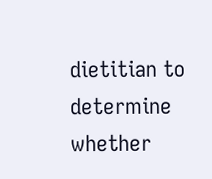dietitian to determine whether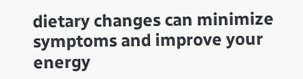dietary changes can minimize symptoms and improve your energy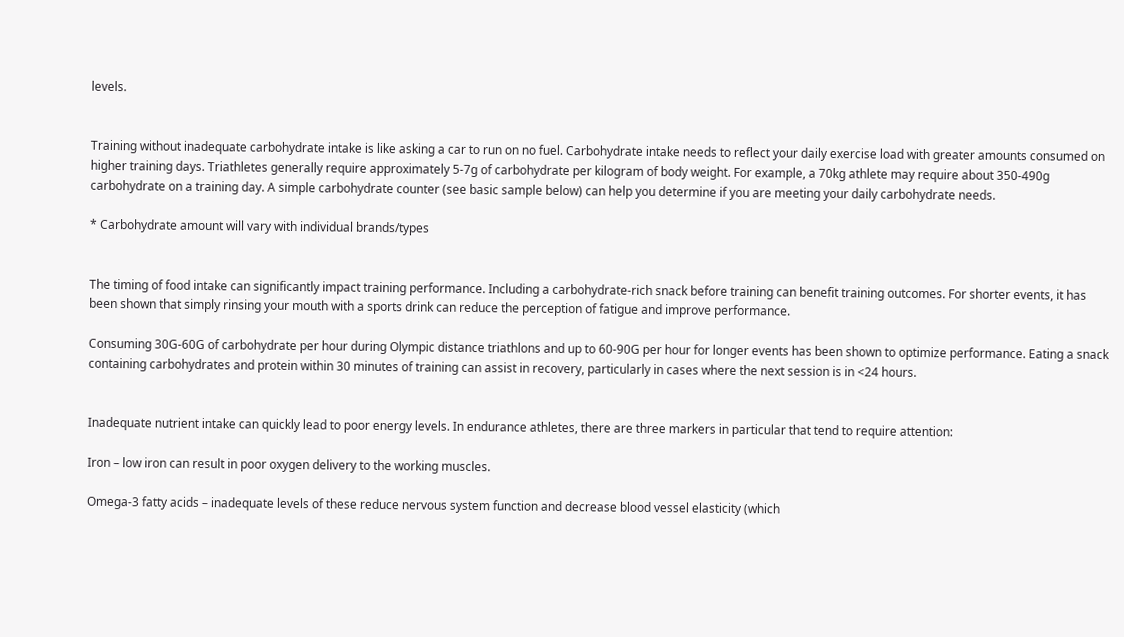levels.


Training without inadequate carbohydrate intake is like asking a car to run on no fuel. Carbohydrate intake needs to reflect your daily exercise load with greater amounts consumed on higher training days. Triathletes generally require approximately 5-7g of carbohydrate per kilogram of body weight. For example, a 70kg athlete may require about 350-490g carbohydrate on a training day. A simple carbohydrate counter (see basic sample below) can help you determine if you are meeting your daily carbohydrate needs.

* Carbohydrate amount will vary with individual brands/types


The timing of food intake can significantly impact training performance. Including a carbohydrate-rich snack before training can benefit training outcomes. For shorter events, it has been shown that simply rinsing your mouth with a sports drink can reduce the perception of fatigue and improve performance.

Consuming 30G-60G of carbohydrate per hour during Olympic distance triathlons and up to 60-90G per hour for longer events has been shown to optimize performance. Eating a snack containing carbohydrates and protein within 30 minutes of training can assist in recovery, particularly in cases where the next session is in <24 hours.


Inadequate nutrient intake can quickly lead to poor energy levels. In endurance athletes, there are three markers in particular that tend to require attention:

Iron – low iron can result in poor oxygen delivery to the working muscles.

Omega-3 fatty acids – inadequate levels of these reduce nervous system function and decrease blood vessel elasticity (which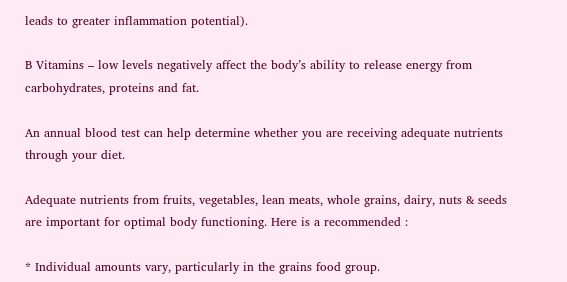leads to greater inflammation potential).

B Vitamins – low levels negatively affect the body’s ability to release energy from carbohydrates, proteins and fat.

An annual blood test can help determine whether you are receiving adequate nutrients through your diet.

Adequate nutrients from fruits, vegetables, lean meats, whole grains, dairy, nuts & seeds are important for optimal body functioning. Here is a recommended :

* Individual amounts vary, particularly in the grains food group.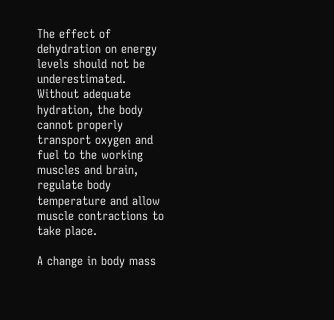The effect of dehydration on energy levels should not be underestimated. Without adequate hydration, the body cannot properly transport oxygen and fuel to the working muscles and brain, regulate body temperature and allow muscle contractions to take place.

A change in body mass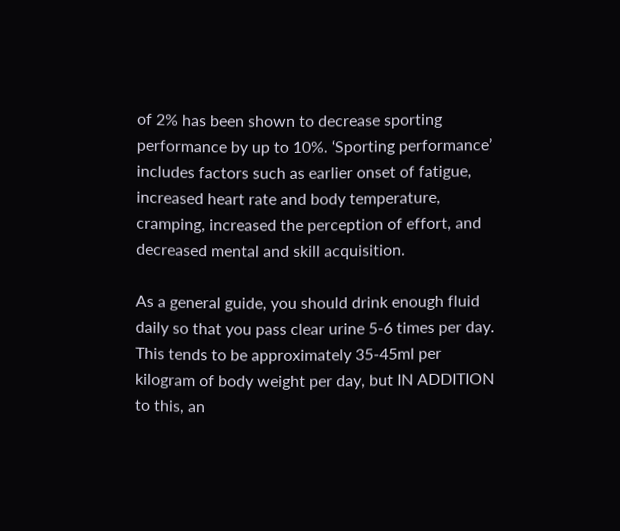of 2% has been shown to decrease sporting performance by up to 10%. ‘Sporting performance’ includes factors such as earlier onset of fatigue, increased heart rate and body temperature, cramping, increased the perception of effort, and decreased mental and skill acquisition.

As a general guide, you should drink enough fluid daily so that you pass clear urine 5-6 times per day. This tends to be approximately 35-45ml per kilogram of body weight per day, but IN ADDITION to this, an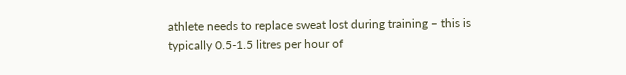athlete needs to replace sweat lost during training – this is typically 0.5-1.5 litres per hour of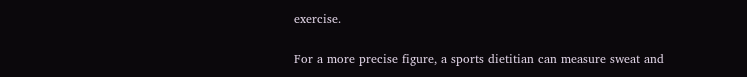exercise.

For a more precise figure, a sports dietitian can measure sweat and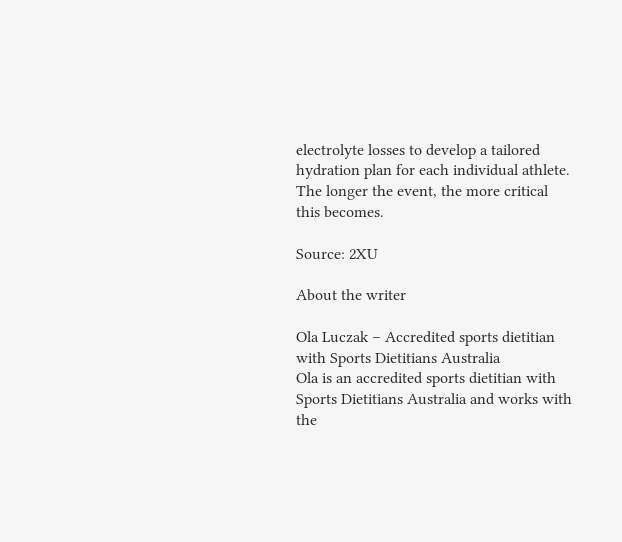electrolyte losses to develop a tailored hydration plan for each individual athlete. The longer the event, the more critical this becomes.

Source: 2XU

About the writer

Ola Luczak – Accredited sports dietitian with Sports Dietitians Australia
Ola is an accredited sports dietitian with Sports Dietitians Australia and works with the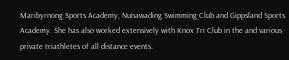Maribyrnong Sports Academy, Nunawading Swimming Club and Gippsland Sports Academy. She has also worked extensively with Knox Tri Club in the and various private triathletes of all distance events.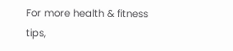For more health & fitness tips,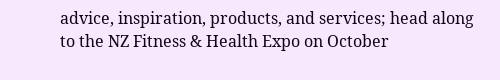advice, inspiration, products, and services; head along to the NZ Fitness & Health Expo on October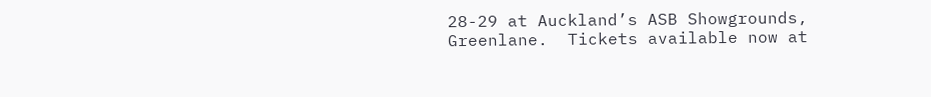28-29 at Auckland’s ASB Showgrounds, Greenlane.  Tickets available now at